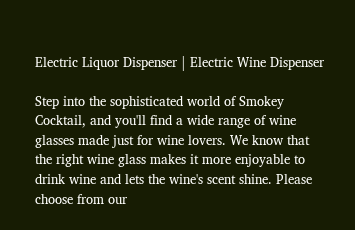Electric Liquor Dispenser | Electric Wine Dispenser

Step into the sophisticated world of Smokey Cocktail, and you'll find a wide range of wine glasses made just for wine lovers. We know that the right wine glass makes it more enjoyable to drink wine and lets the wine's scent shine. Please choose from our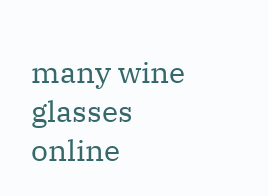many wine glasses online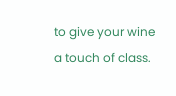to give your wine a touch of class.